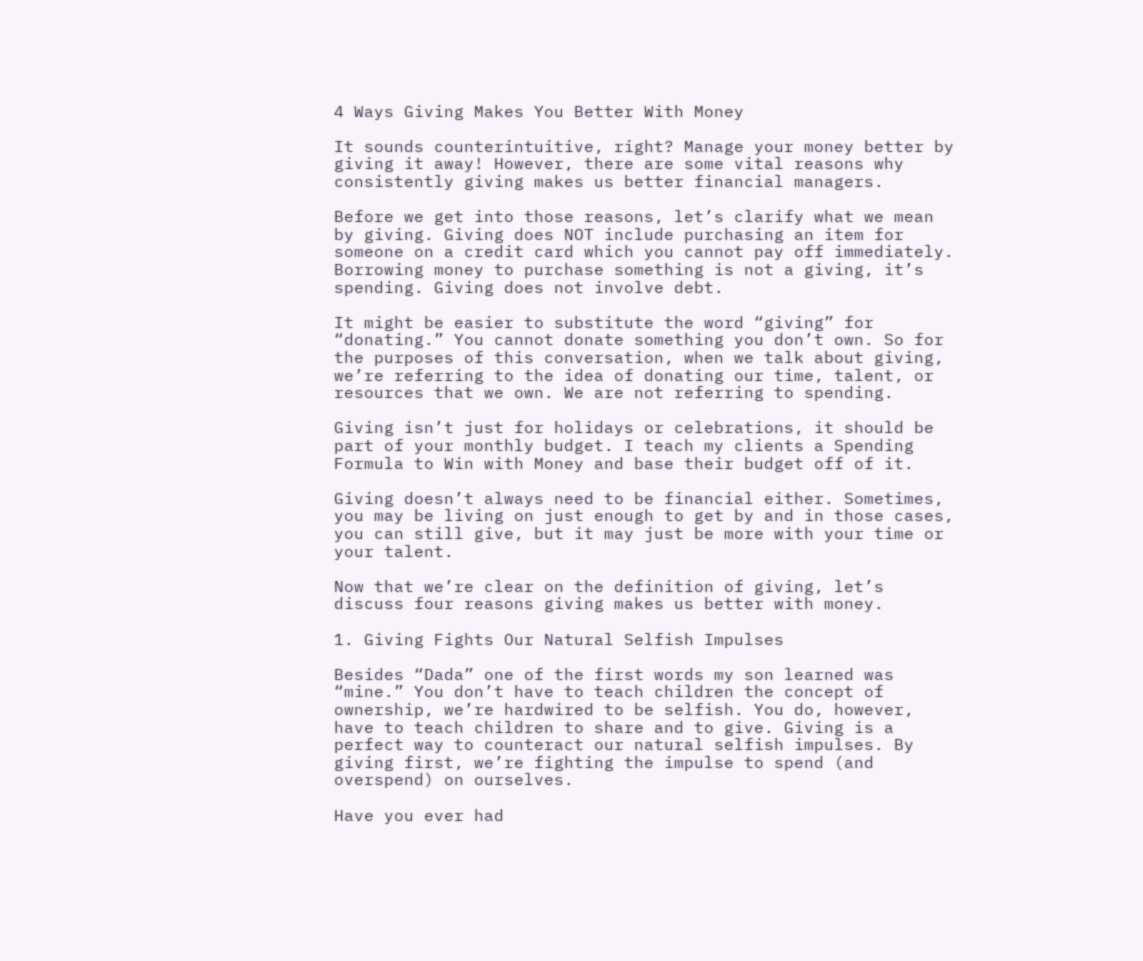4 Ways Giving Makes You Better With Money

It sounds counterintuitive, right? Manage your money better by giving it away! However, there are some vital reasons why consistently giving makes us better financial managers.

Before we get into those reasons, let’s clarify what we mean by giving. Giving does NOT include purchasing an item for someone on a credit card which you cannot pay off immediately. Borrowing money to purchase something is not a giving, it’s spending. Giving does not involve debt.

It might be easier to substitute the word “giving” for “donating.” You cannot donate something you don’t own. So for the purposes of this conversation, when we talk about giving, we’re referring to the idea of donating our time, talent, or resources that we own. We are not referring to spending.

Giving isn’t just for holidays or celebrations, it should be part of your monthly budget. I teach my clients a Spending Formula to Win with Money and base their budget off of it.

Giving doesn’t always need to be financial either. Sometimes, you may be living on just enough to get by and in those cases, you can still give, but it may just be more with your time or your talent.

Now that we’re clear on the definition of giving, let’s discuss four reasons giving makes us better with money.

1. Giving Fights Our Natural Selfish Impulses

Besides “Dada” one of the first words my son learned was “mine.” You don’t have to teach children the concept of ownership, we’re hardwired to be selfish. You do, however, have to teach children to share and to give. Giving is a perfect way to counteract our natural selfish impulses. By giving first, we’re fighting the impulse to spend (and overspend) on ourselves.

Have you ever had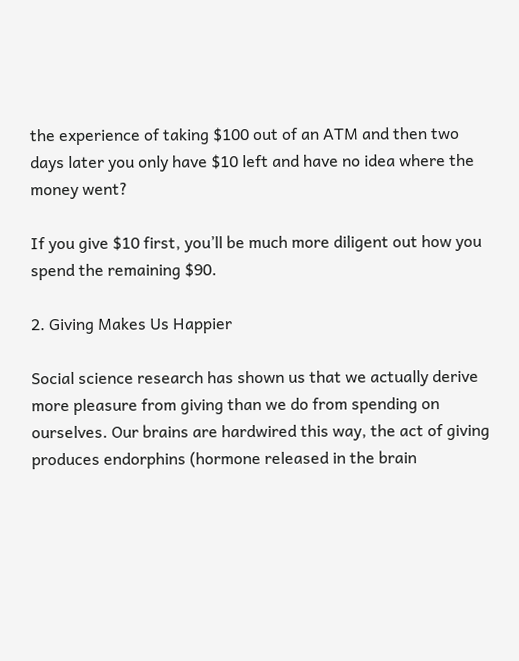the experience of taking $100 out of an ATM and then two days later you only have $10 left and have no idea where the money went?

If you give $10 first, you’ll be much more diligent out how you spend the remaining $90.

2. Giving Makes Us Happier

Social science research has shown us that we actually derive more pleasure from giving than we do from spending on ourselves. Our brains are hardwired this way, the act of giving produces endorphins (hormone released in the brain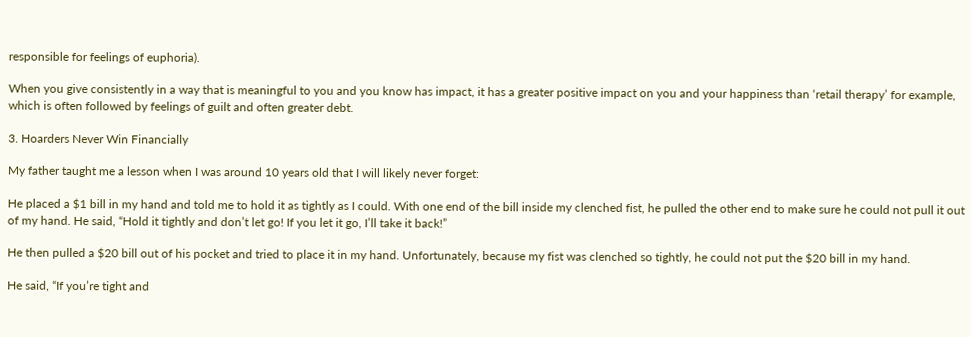responsible for feelings of euphoria).

When you give consistently in a way that is meaningful to you and you know has impact, it has a greater positive impact on you and your happiness than ‘retail therapy’ for example, which is often followed by feelings of guilt and often greater debt.

3. Hoarders Never Win Financially

My father taught me a lesson when I was around 10 years old that I will likely never forget:

He placed a $1 bill in my hand and told me to hold it as tightly as I could. With one end of the bill inside my clenched fist, he pulled the other end to make sure he could not pull it out of my hand. He said, “Hold it tightly and don’t let go! If you let it go, I’ll take it back!”

He then pulled a $20 bill out of his pocket and tried to place it in my hand. Unfortunately, because my fist was clenched so tightly, he could not put the $20 bill in my hand.

He said, “If you’re tight and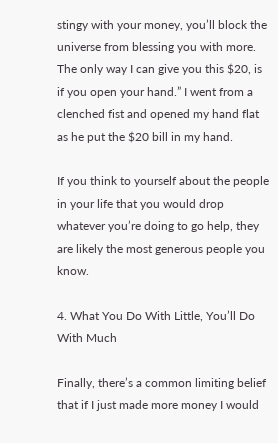stingy with your money, you’ll block the universe from blessing you with more. The only way I can give you this $20, is if you open your hand.” I went from a clenched fist and opened my hand flat as he put the $20 bill in my hand.

If you think to yourself about the people in your life that you would drop whatever you’re doing to go help, they are likely the most generous people you know.

4. What You Do With Little, You’ll Do With Much

Finally, there’s a common limiting belief that if I just made more money I would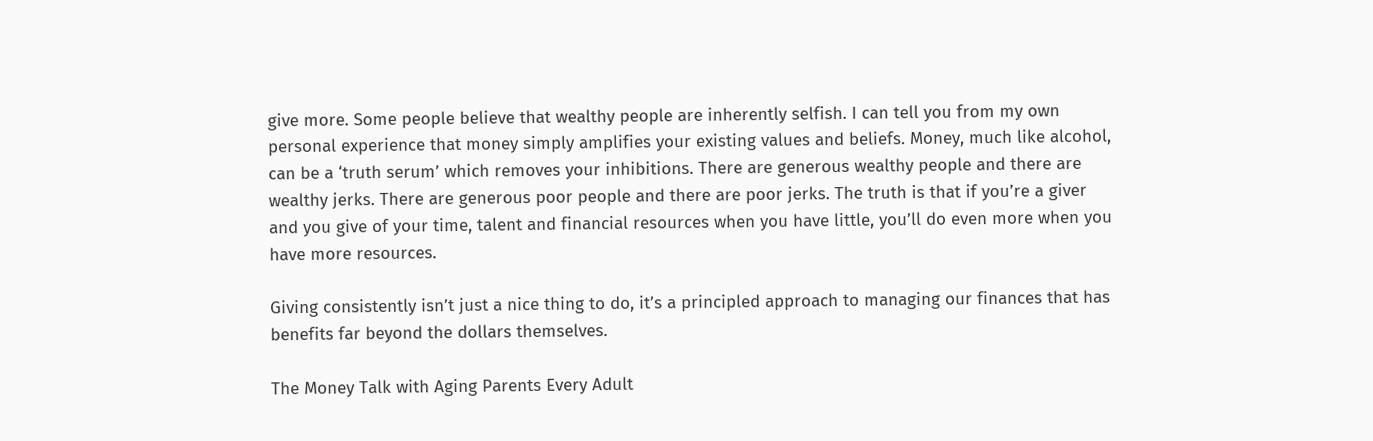give more. Some people believe that wealthy people are inherently selfish. I can tell you from my own personal experience that money simply amplifies your existing values and beliefs. Money, much like alcohol, can be a ‘truth serum’ which removes your inhibitions. There are generous wealthy people and there are wealthy jerks. There are generous poor people and there are poor jerks. The truth is that if you’re a giver and you give of your time, talent and financial resources when you have little, you’ll do even more when you have more resources.

Giving consistently isn’t just a nice thing to do, it’s a principled approach to managing our finances that has benefits far beyond the dollars themselves.

The Money Talk with Aging Parents Every Adult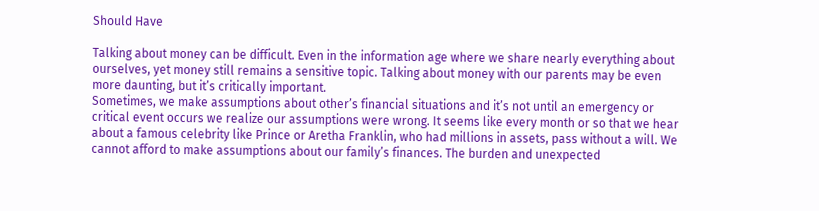Should Have

Talking about money can be difficult. Even in the information age where we share nearly everything about ourselves, yet money still remains a sensitive topic. Talking about money with our parents may be even more daunting, but it’s critically important.
Sometimes, we make assumptions about other’s financial situations and it’s not until an emergency or critical event occurs we realize our assumptions were wrong. It seems like every month or so that we hear about a famous celebrity like Prince or Aretha Franklin, who had millions in assets, pass without a will. We cannot afford to make assumptions about our family’s finances. The burden and unexpected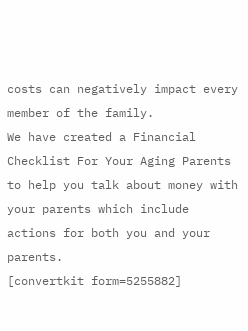costs can negatively impact every member of the family.
We have created a Financial Checklist For Your Aging Parents to help you talk about money with your parents which include actions for both you and your parents.
[convertkit form=5255882]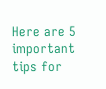Here are 5 important tips for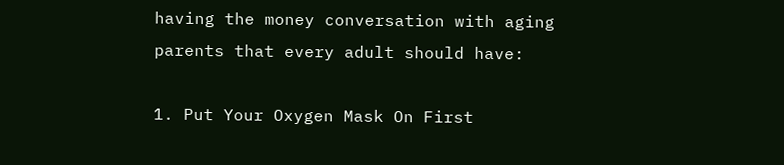having the money conversation with aging parents that every adult should have:

1. Put Your Oxygen Mask On First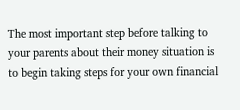The most important step before talking to your parents about their money situation is to begin taking steps for your own financial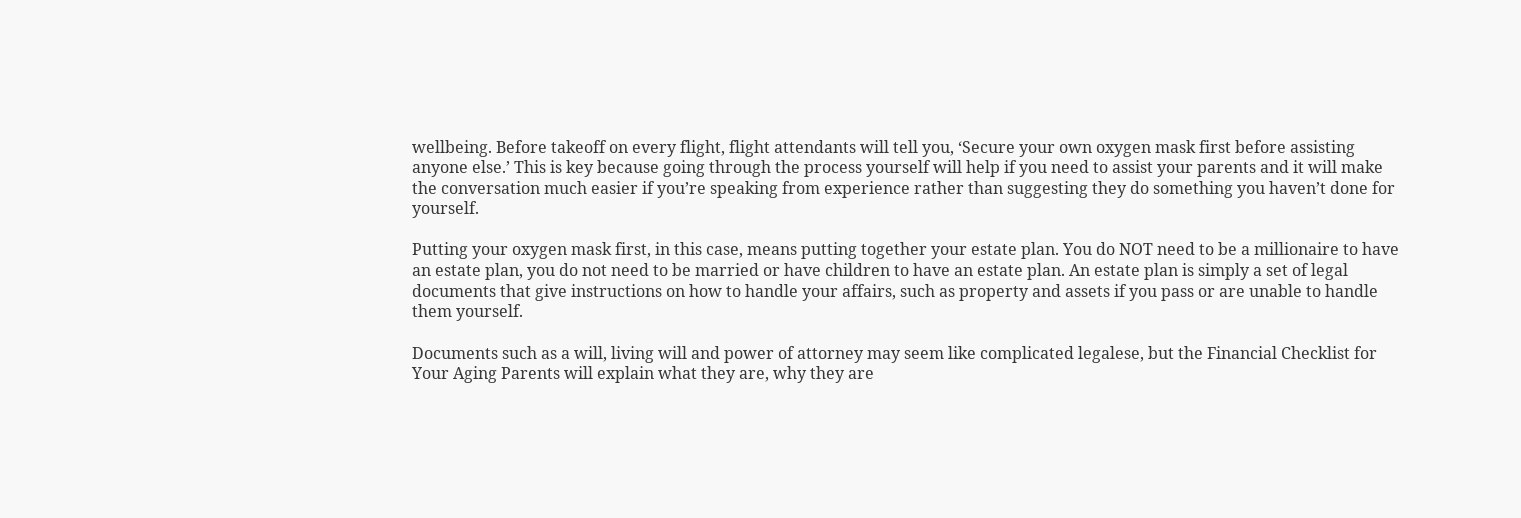wellbeing. Before takeoff on every flight, flight attendants will tell you, ‘Secure your own oxygen mask first before assisting anyone else.’ This is key because going through the process yourself will help if you need to assist your parents and it will make the conversation much easier if you’re speaking from experience rather than suggesting they do something you haven’t done for yourself.

Putting your oxygen mask first, in this case, means putting together your estate plan. You do NOT need to be a millionaire to have an estate plan, you do not need to be married or have children to have an estate plan. An estate plan is simply a set of legal documents that give instructions on how to handle your affairs, such as property and assets if you pass or are unable to handle them yourself.

Documents such as a will, living will and power of attorney may seem like complicated legalese, but the Financial Checklist for Your Aging Parents will explain what they are, why they are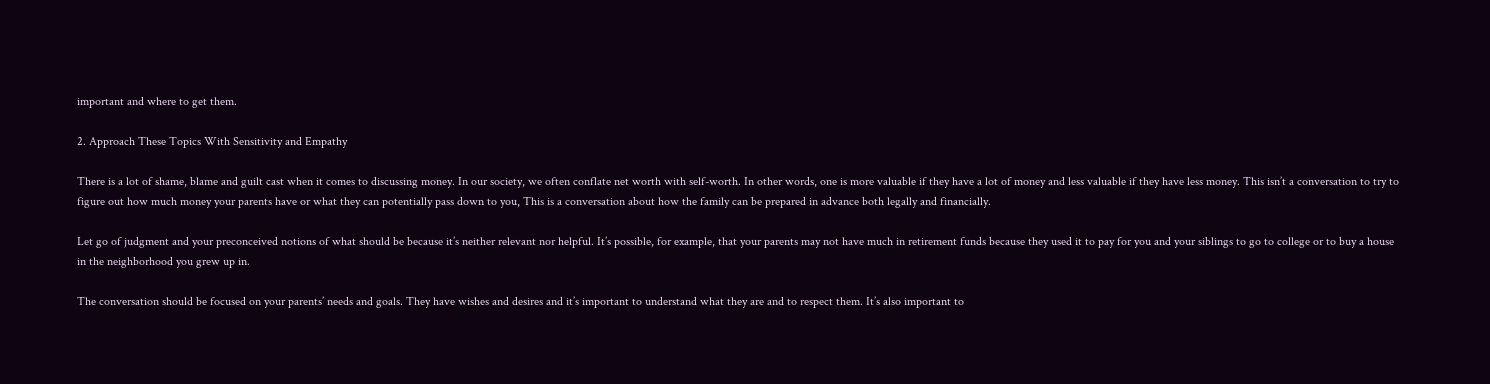important and where to get them.

2. Approach These Topics With Sensitivity and Empathy

There is a lot of shame, blame and guilt cast when it comes to discussing money. In our society, we often conflate net worth with self-worth. In other words, one is more valuable if they have a lot of money and less valuable if they have less money. This isn’t a conversation to try to figure out how much money your parents have or what they can potentially pass down to you, This is a conversation about how the family can be prepared in advance both legally and financially.

Let go of judgment and your preconceived notions of what should be because it’s neither relevant nor helpful. It’s possible, for example, that your parents may not have much in retirement funds because they used it to pay for you and your siblings to go to college or to buy a house in the neighborhood you grew up in.

The conversation should be focused on your parents’ needs and goals. They have wishes and desires and it’s important to understand what they are and to respect them. It’s also important to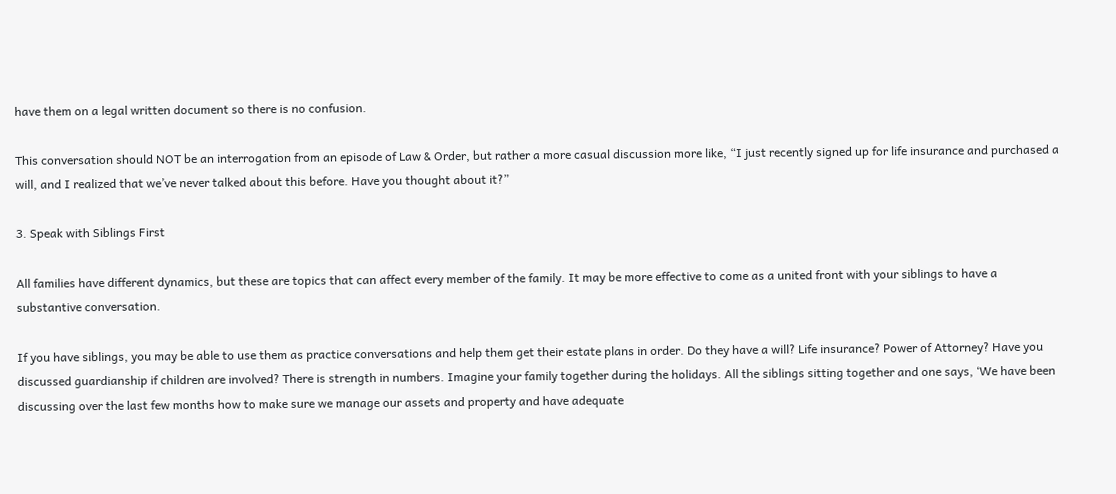have them on a legal written document so there is no confusion.

This conversation should NOT be an interrogation from an episode of Law & Order, but rather a more casual discussion more like, “I just recently signed up for life insurance and purchased a will, and I realized that we’ve never talked about this before. Have you thought about it?”

3. Speak with Siblings First

All families have different dynamics, but these are topics that can affect every member of the family. It may be more effective to come as a united front with your siblings to have a substantive conversation.

If you have siblings, you may be able to use them as practice conversations and help them get their estate plans in order. Do they have a will? Life insurance? Power of Attorney? Have you discussed guardianship if children are involved? There is strength in numbers. Imagine your family together during the holidays. All the siblings sitting together and one says, ‘We have been discussing over the last few months how to make sure we manage our assets and property and have adequate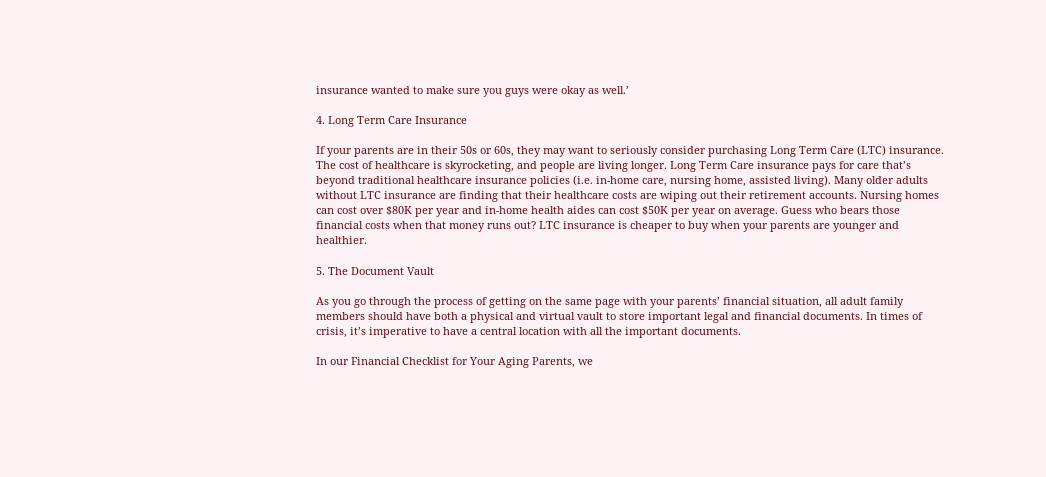insurance wanted to make sure you guys were okay as well.’

4. Long Term Care Insurance

If your parents are in their 50s or 60s, they may want to seriously consider purchasing Long Term Care (LTC) insurance. The cost of healthcare is skyrocketing, and people are living longer. Long Term Care insurance pays for care that’s beyond traditional healthcare insurance policies (i.e. in-home care, nursing home, assisted living). Many older adults without LTC insurance are finding that their healthcare costs are wiping out their retirement accounts. Nursing homes can cost over $80K per year and in-home health aides can cost $50K per year on average. Guess who bears those financial costs when that money runs out? LTC insurance is cheaper to buy when your parents are younger and healthier.

5. The Document Vault

As you go through the process of getting on the same page with your parents’ financial situation, all adult family members should have both a physical and virtual vault to store important legal and financial documents. In times of crisis, it’s imperative to have a central location with all the important documents.

In our Financial Checklist for Your Aging Parents, we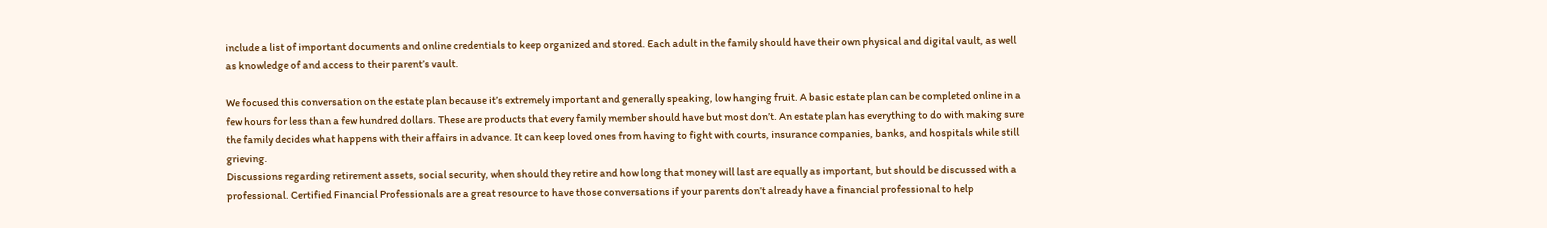include a list of important documents and online credentials to keep organized and stored. Each adult in the family should have their own physical and digital vault, as well as knowledge of and access to their parent’s vault.

We focused this conversation on the estate plan because it’s extremely important and generally speaking, low hanging fruit. A basic estate plan can be completed online in a few hours for less than a few hundred dollars. These are products that every family member should have but most don’t. An estate plan has everything to do with making sure the family decides what happens with their affairs in advance. It can keep loved ones from having to fight with courts, insurance companies, banks, and hospitals while still grieving.
Discussions regarding retirement assets, social security, when should they retire and how long that money will last are equally as important, but should be discussed with a professional. Certified Financial Professionals are a great resource to have those conversations if your parents don’t already have a financial professional to help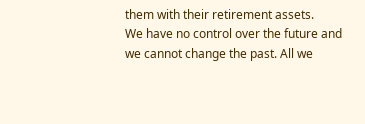them with their retirement assets.
We have no control over the future and we cannot change the past. All we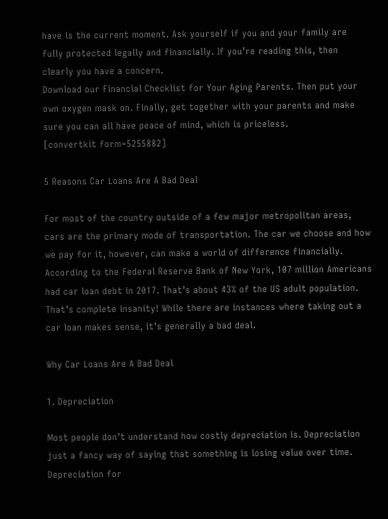have is the current moment. Ask yourself if you and your family are fully protected legally and financially. If you’re reading this, then clearly you have a concern.
Download our Financial Checklist for Your Aging Parents. Then put your own oxygen mask on. Finally, get together with your parents and make sure you can all have peace of mind, which is priceless.
[convertkit form=5255882]

5 Reasons Car Loans Are A Bad Deal

For most of the country outside of a few major metropolitan areas, cars are the primary mode of transportation. The car we choose and how we pay for it, however, can make a world of difference financially. According to the Federal Reserve Bank of New York, 107 million Americans had car loan debt in 2017. That’s about 43% of the US adult population. That’s complete insanity! While there are instances where taking out a car loan makes sense, it’s generally a bad deal.

Why Car Loans Are A Bad Deal

1. Depreciation

Most people don’t understand how costly depreciation is. Depreciation just a fancy way of saying that something is losing value over time. Depreciation for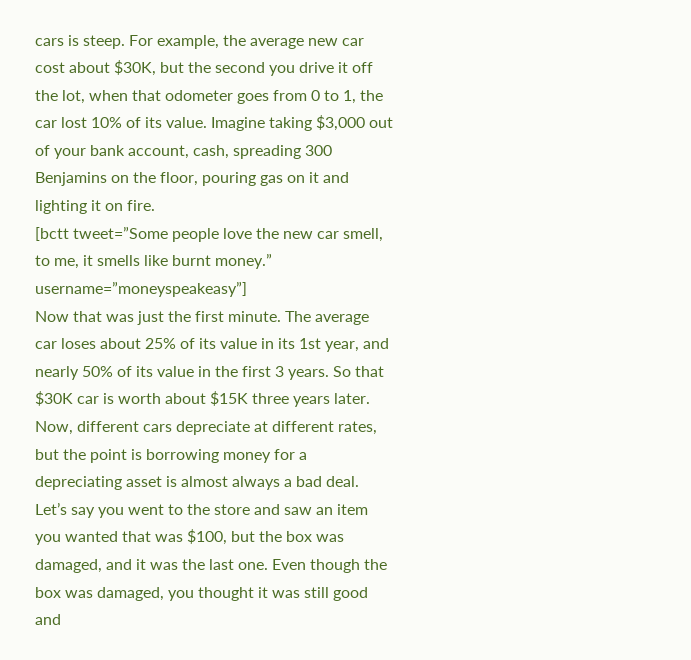cars is steep. For example, the average new car cost about $30K, but the second you drive it off the lot, when that odometer goes from 0 to 1, the car lost 10% of its value. Imagine taking $3,000 out of your bank account, cash, spreading 300 Benjamins on the floor, pouring gas on it and lighting it on fire.
[bctt tweet=”Some people love the new car smell, to me, it smells like burnt money.” username=”moneyspeakeasy”]
Now that was just the first minute. The average car loses about 25% of its value in its 1st year, and nearly 50% of its value in the first 3 years. So that $30K car is worth about $15K three years later. Now, different cars depreciate at different rates, but the point is borrowing money for a depreciating asset is almost always a bad deal.
Let’s say you went to the store and saw an item you wanted that was $100, but the box was damaged, and it was the last one. Even though the box was damaged, you thought it was still good and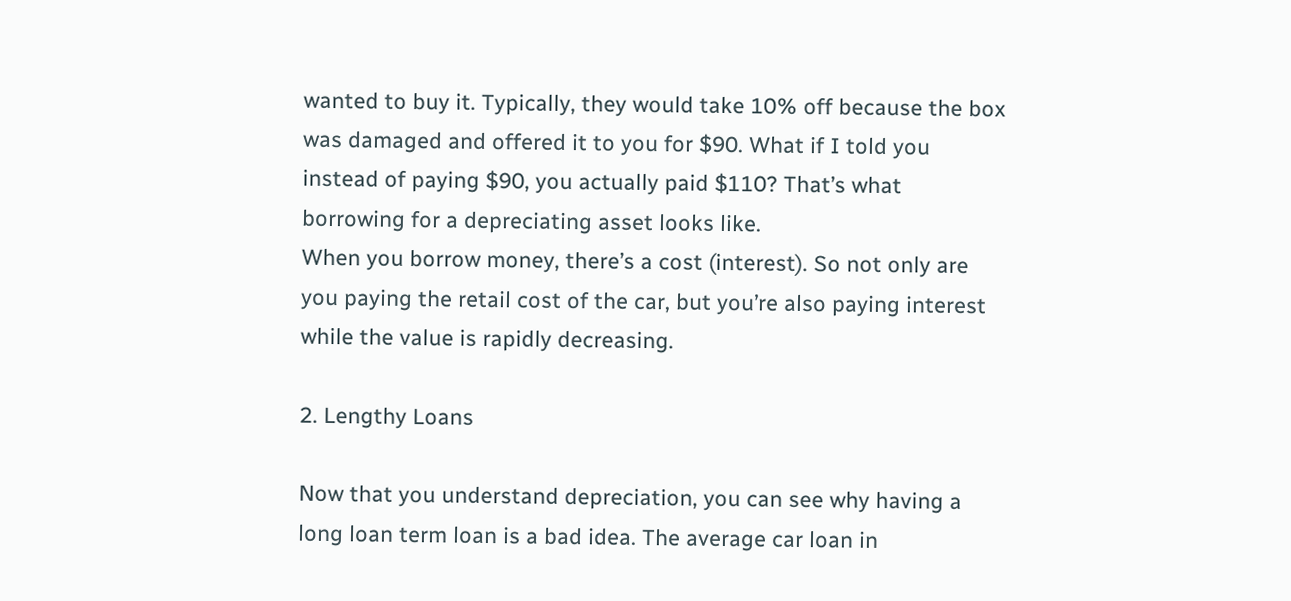wanted to buy it. Typically, they would take 10% off because the box was damaged and offered it to you for $90. What if I told you instead of paying $90, you actually paid $110? That’s what borrowing for a depreciating asset looks like.
When you borrow money, there’s a cost (interest). So not only are you paying the retail cost of the car, but you’re also paying interest while the value is rapidly decreasing.

2. Lengthy Loans

Now that you understand depreciation, you can see why having a long loan term loan is a bad idea. The average car loan in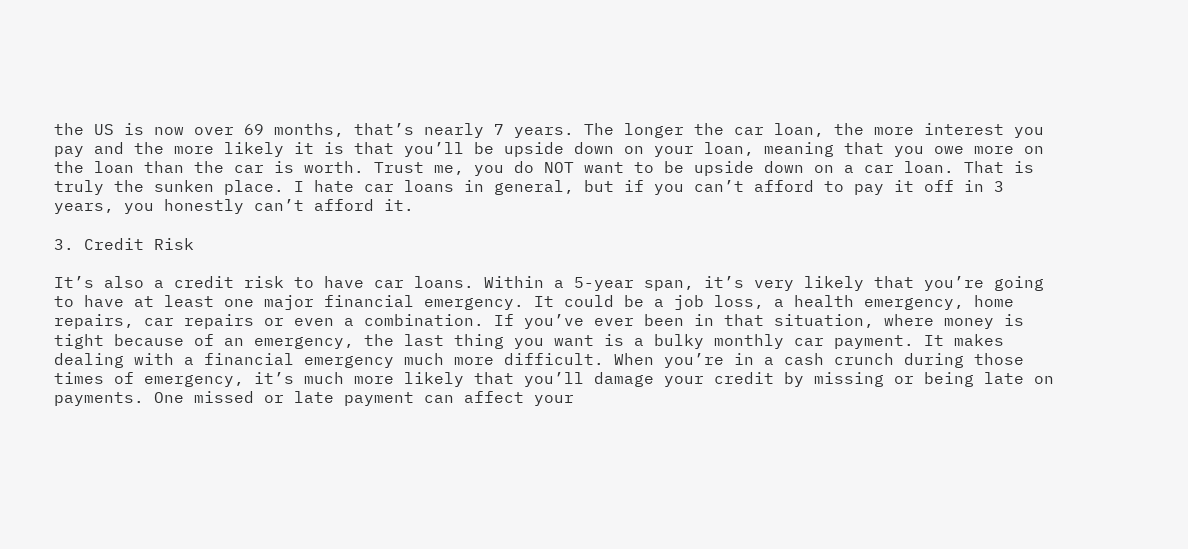the US is now over 69 months, that’s nearly 7 years. The longer the car loan, the more interest you pay and the more likely it is that you’ll be upside down on your loan, meaning that you owe more on the loan than the car is worth. Trust me, you do NOT want to be upside down on a car loan. That is truly the sunken place. I hate car loans in general, but if you can’t afford to pay it off in 3 years, you honestly can’t afford it.

3. Credit Risk

It’s also a credit risk to have car loans. Within a 5-year span, it’s very likely that you’re going to have at least one major financial emergency. It could be a job loss, a health emergency, home repairs, car repairs or even a combination. If you’ve ever been in that situation, where money is tight because of an emergency, the last thing you want is a bulky monthly car payment. It makes dealing with a financial emergency much more difficult. When you’re in a cash crunch during those times of emergency, it’s much more likely that you’ll damage your credit by missing or being late on payments. One missed or late payment can affect your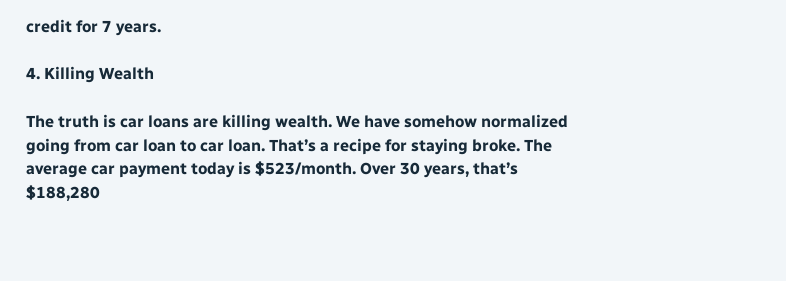credit for 7 years.

4. Killing Wealth

The truth is car loans are killing wealth. We have somehow normalized going from car loan to car loan. That’s a recipe for staying broke. The average car payment today is $523/month. Over 30 years, that’s $188,280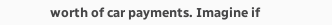worth of car payments. Imagine if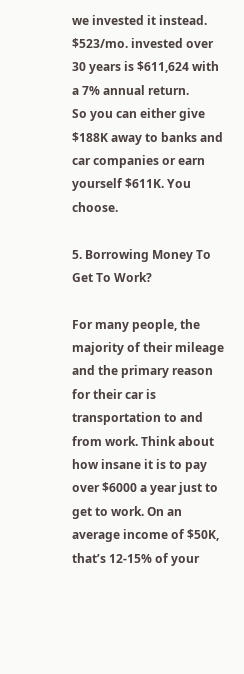we invested it instead.
$523/mo. invested over 30 years is $611,624 with a 7% annual return.
So you can either give $188K away to banks and car companies or earn yourself $611K. You choose.

5. Borrowing Money To Get To Work?

For many people, the majority of their mileage and the primary reason for their car is transportation to and from work. Think about how insane it is to pay over $6000 a year just to get to work. On an average income of $50K, that’s 12-15% of your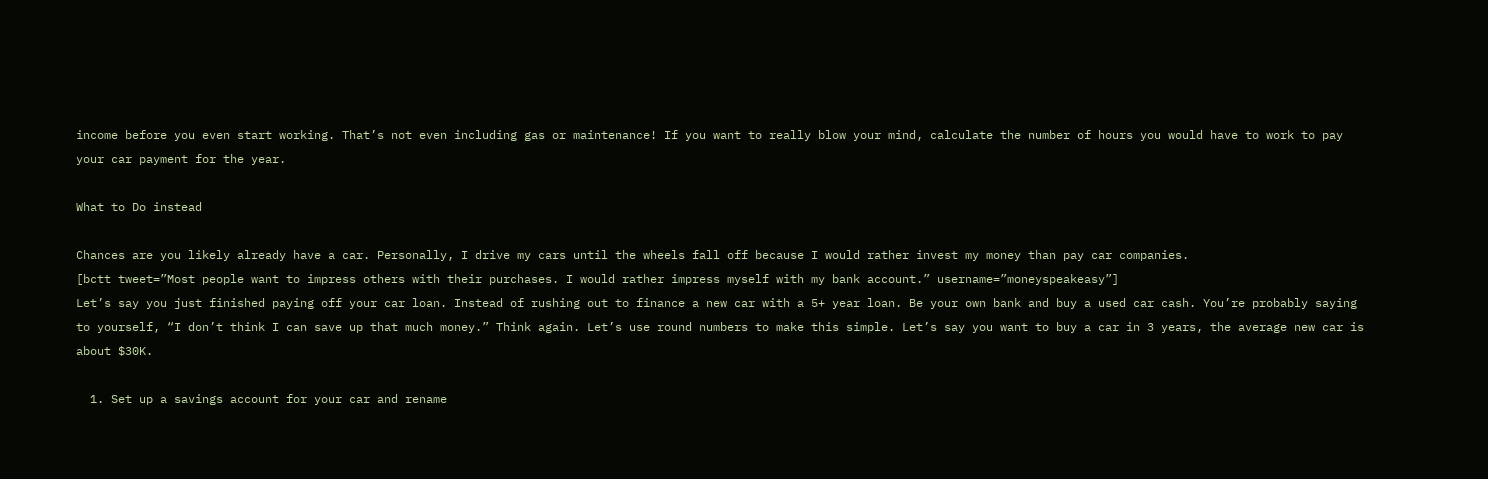income before you even start working. That’s not even including gas or maintenance! If you want to really blow your mind, calculate the number of hours you would have to work to pay your car payment for the year.

What to Do instead

Chances are you likely already have a car. Personally, I drive my cars until the wheels fall off because I would rather invest my money than pay car companies.
[bctt tweet=”Most people want to impress others with their purchases. I would rather impress myself with my bank account.” username=”moneyspeakeasy”]
Let’s say you just finished paying off your car loan. Instead of rushing out to finance a new car with a 5+ year loan. Be your own bank and buy a used car cash. You’re probably saying to yourself, “I don’t think I can save up that much money.” Think again. Let’s use round numbers to make this simple. Let’s say you want to buy a car in 3 years, the average new car is about $30K.

  1. Set up a savings account for your car and rename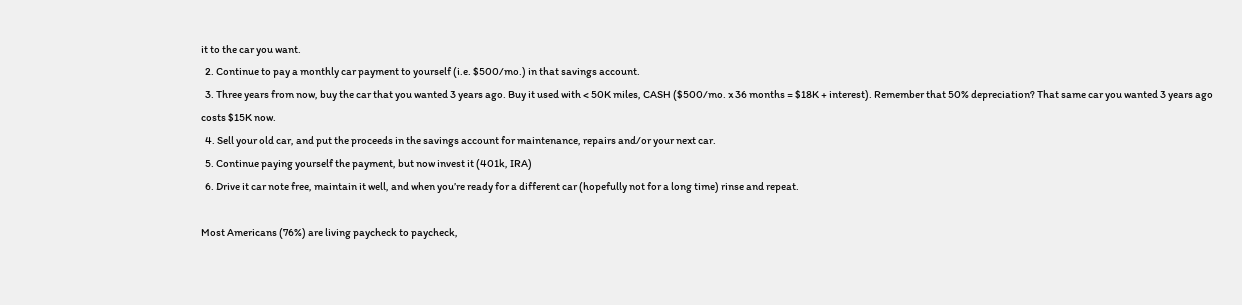it to the car you want.
  2. Continue to pay a monthly car payment to yourself (i.e. $500/mo.) in that savings account.
  3. Three years from now, buy the car that you wanted 3 years ago. Buy it used with < 50K miles, CASH ($500/mo. x 36 months = $18K + interest). Remember that 50% depreciation? That same car you wanted 3 years ago costs $15K now.
  4. Sell your old car, and put the proceeds in the savings account for maintenance, repairs and/or your next car.
  5. Continue paying yourself the payment, but now invest it (401k, IRA)
  6. Drive it car note free, maintain it well, and when you’re ready for a different car (hopefully not for a long time) rinse and repeat.

Most Americans (76%) are living paycheck to paycheck,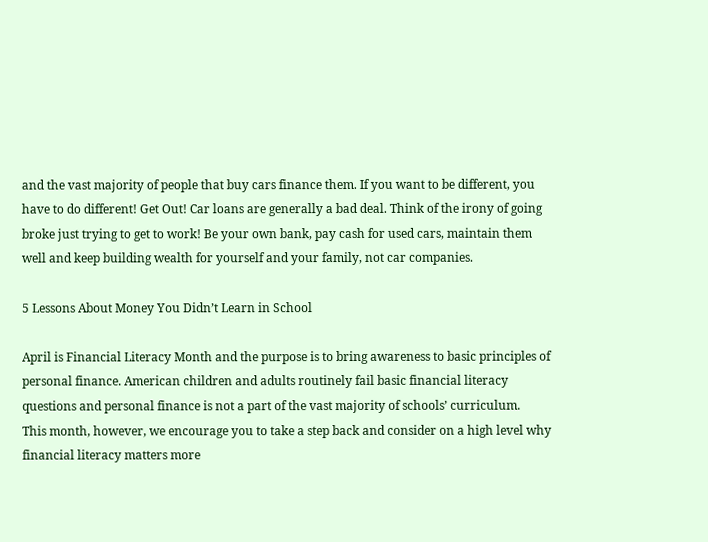and the vast majority of people that buy cars finance them. If you want to be different, you have to do different! Get Out! Car loans are generally a bad deal. Think of the irony of going broke just trying to get to work! Be your own bank, pay cash for used cars, maintain them well and keep building wealth for yourself and your family, not car companies.

5 Lessons About Money You Didn’t Learn in School

April is Financial Literacy Month and the purpose is to bring awareness to basic principles of personal finance. American children and adults routinely fail basic financial literacy questions and personal finance is not a part of the vast majority of schools’ curriculum.
This month, however, we encourage you to take a step back and consider on a high level why financial literacy matters more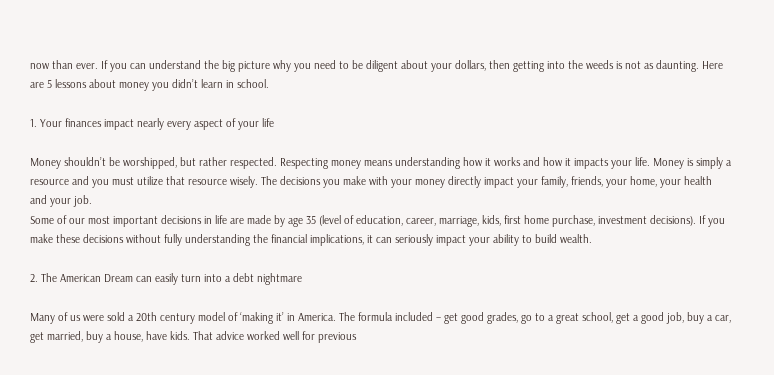now than ever. If you can understand the big picture why you need to be diligent about your dollars, then getting into the weeds is not as daunting. Here are 5 lessons about money you didn’t learn in school.

1. Your finances impact nearly every aspect of your life

Money shouldn’t be worshipped, but rather respected. Respecting money means understanding how it works and how it impacts your life. Money is simply a resource and you must utilize that resource wisely. The decisions you make with your money directly impact your family, friends, your home, your health and your job.
Some of our most important decisions in life are made by age 35 (level of education, career, marriage, kids, first home purchase, investment decisions). If you make these decisions without fully understanding the financial implications, it can seriously impact your ability to build wealth.

2. The American Dream can easily turn into a debt nightmare

Many of us were sold a 20th century model of ‘making it’ in America. The formula included – get good grades, go to a great school, get a good job, buy a car, get married, buy a house, have kids. That advice worked well for previous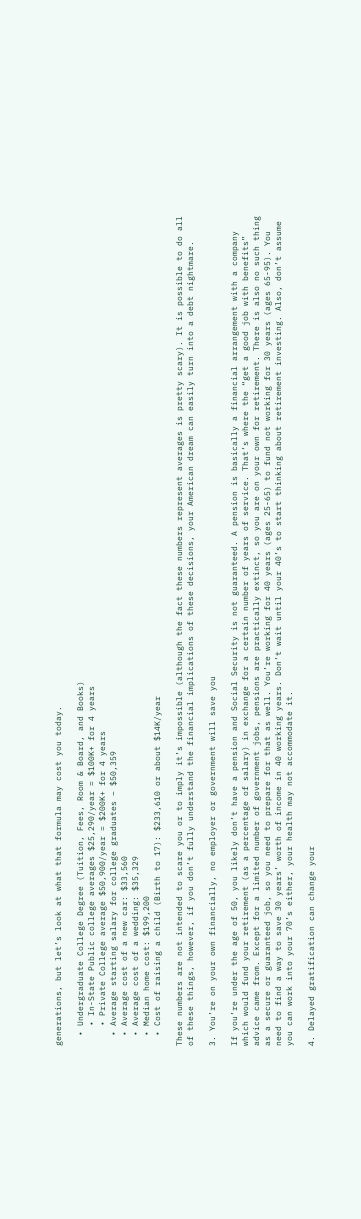generations, but let’s look at what that formula may cost you today.

  • Undergraduate College Degree (Tuition, Fees, Room & Board, and Books)
    • In-State Public college averages $25,290/year = $100K+ for 4 years
    • Private College average $50,900/year = $200K+ for 4 years
  • Average starting salary for college graduates – $50,359
  • Average cost of a new car: $33,560
  • Average cost of a wedding: $35,329
  • Median home cost: $199,200
  • Cost of raising a child (Birth to 17): $233,610 or about $14K/year

These numbers are not intended to scare you or to imply it’s impossible (although the fact these numbers represent averages is pretty scary). It is possible to do all of these things, however, if you don’t fully understand the financial implications of these decisions, your American dream can easily turn into a debt nightmare.

3. You’re on your own financially, no employer or government will save you

If you’re under the age of 50, you likely don’t have a pension and Social Security is not guaranteed. A pension is basically a financial arrangement with a company which would fund your retirement (as a percentage of salary) in exchange for a certain number of years of service. That’s where the “get a good job with benefits” advice came from. Except for a limited number of government jobs, pensions are practically extinct, so you are on your own for retirement. There is also no such thing as a secure or guaranteed job, so you need to prepare for that as well. You’re working for 40 years (ages 25-65) to fund not working for 30 years (ages 65-95). You need to find a way to save 30 years’ worth of income in 40 working years. Don’t wait until your 40’s to start thinking about retirement investing. Also, don’t assume you can work into your 70’s either, your health may not accommodate it.

4. Delayed gratification can change your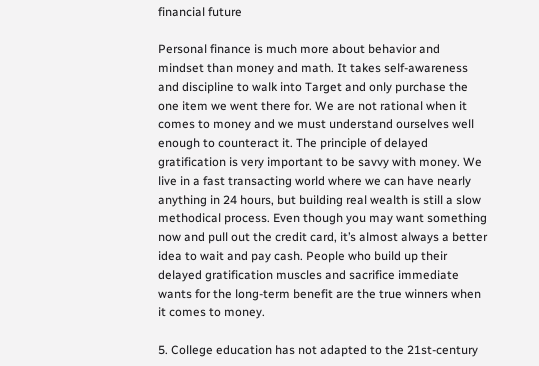financial future

Personal finance is much more about behavior and mindset than money and math. It takes self-awareness and discipline to walk into Target and only purchase the one item we went there for. We are not rational when it comes to money and we must understand ourselves well enough to counteract it. The principle of delayed gratification is very important to be savvy with money. We live in a fast transacting world where we can have nearly anything in 24 hours, but building real wealth is still a slow methodical process. Even though you may want something now and pull out the credit card, it’s almost always a better idea to wait and pay cash. People who build up their delayed gratification muscles and sacrifice immediate wants for the long-term benefit are the true winners when it comes to money.

5. College education has not adapted to the 21st-century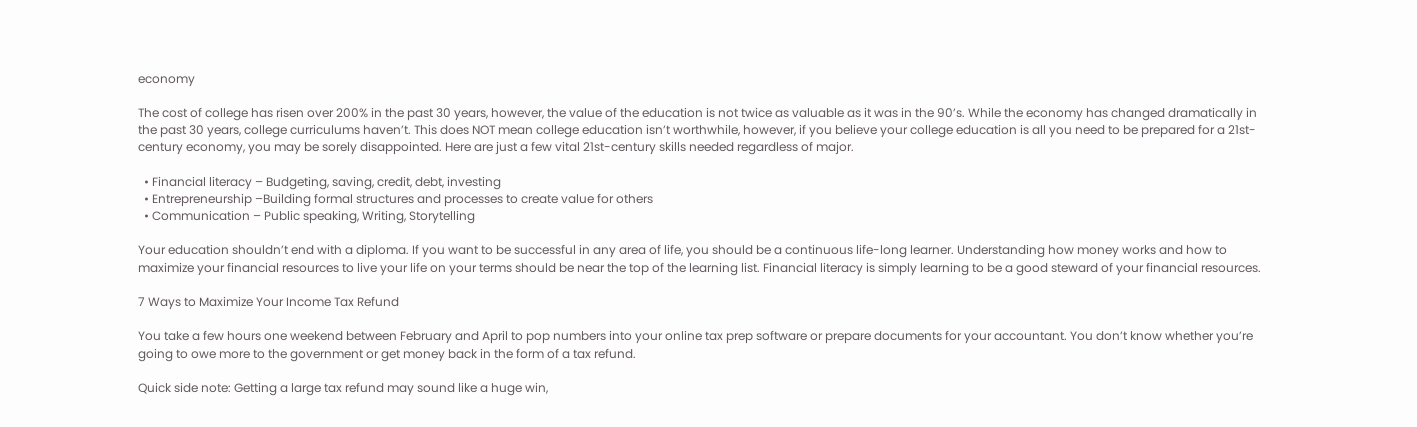economy

The cost of college has risen over 200% in the past 30 years, however, the value of the education is not twice as valuable as it was in the 90’s. While the economy has changed dramatically in the past 30 years, college curriculums haven’t. This does NOT mean college education isn’t worthwhile, however, if you believe your college education is all you need to be prepared for a 21st-century economy, you may be sorely disappointed. Here are just a few vital 21st-century skills needed regardless of major.

  • Financial literacy – Budgeting, saving, credit, debt, investing
  • Entrepreneurship –Building formal structures and processes to create value for others
  • Communication – Public speaking, Writing, Storytelling

Your education shouldn’t end with a diploma. If you want to be successful in any area of life, you should be a continuous life-long learner. Understanding how money works and how to maximize your financial resources to live your life on your terms should be near the top of the learning list. Financial literacy is simply learning to be a good steward of your financial resources.

7 Ways to Maximize Your Income Tax Refund

You take a few hours one weekend between February and April to pop numbers into your online tax prep software or prepare documents for your accountant. You don’t know whether you’re going to owe more to the government or get money back in the form of a tax refund.

Quick side note: Getting a large tax refund may sound like a huge win,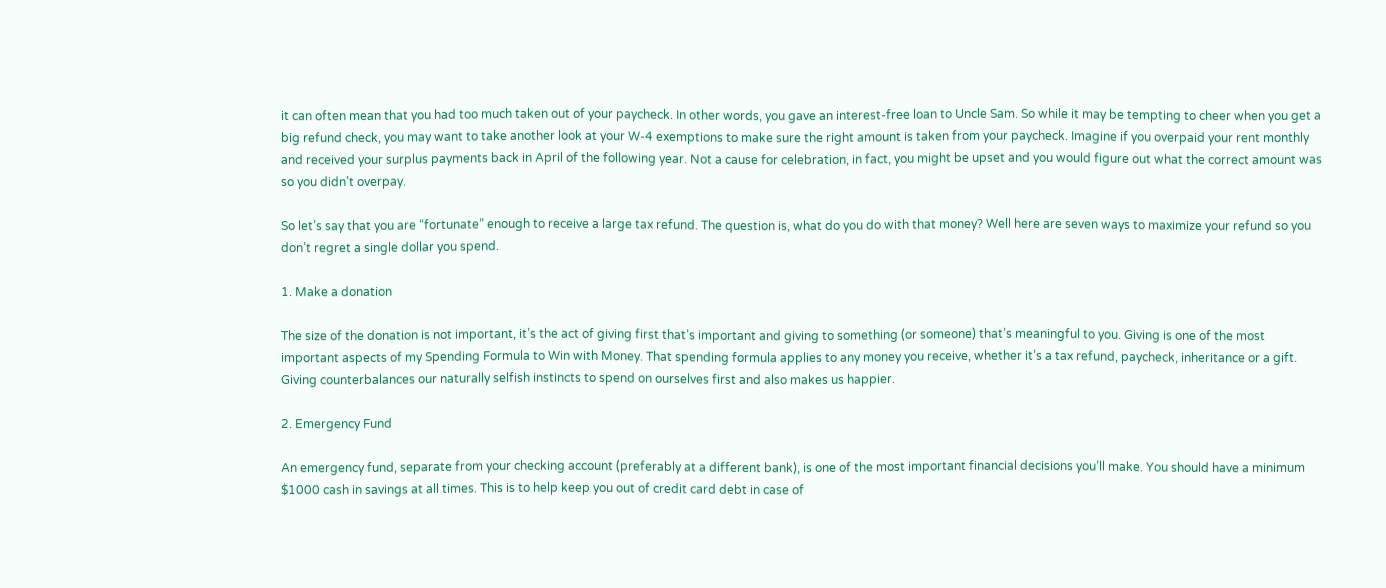it can often mean that you had too much taken out of your paycheck. In other words, you gave an interest-free loan to Uncle Sam. So while it may be tempting to cheer when you get a big refund check, you may want to take another look at your W-4 exemptions to make sure the right amount is taken from your paycheck. Imagine if you overpaid your rent monthly and received your surplus payments back in April of the following year. Not a cause for celebration, in fact, you might be upset and you would figure out what the correct amount was so you didn’t overpay.

So let’s say that you are “fortunate” enough to receive a large tax refund. The question is, what do you do with that money? Well here are seven ways to maximize your refund so you don’t regret a single dollar you spend.

1. Make a donation

The size of the donation is not important, it’s the act of giving first that’s important and giving to something (or someone) that’s meaningful to you. Giving is one of the most important aspects of my Spending Formula to Win with Money. That spending formula applies to any money you receive, whether it’s a tax refund, paycheck, inheritance or a gift. Giving counterbalances our naturally selfish instincts to spend on ourselves first and also makes us happier.

2. Emergency Fund

An emergency fund, separate from your checking account (preferably at a different bank), is one of the most important financial decisions you’ll make. You should have a minimum $1000 cash in savings at all times. This is to help keep you out of credit card debt in case of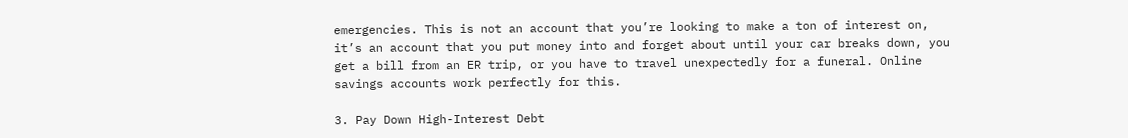emergencies. This is not an account that you’re looking to make a ton of interest on, it’s an account that you put money into and forget about until your car breaks down, you get a bill from an ER trip, or you have to travel unexpectedly for a funeral. Online savings accounts work perfectly for this.

3. Pay Down High-Interest Debt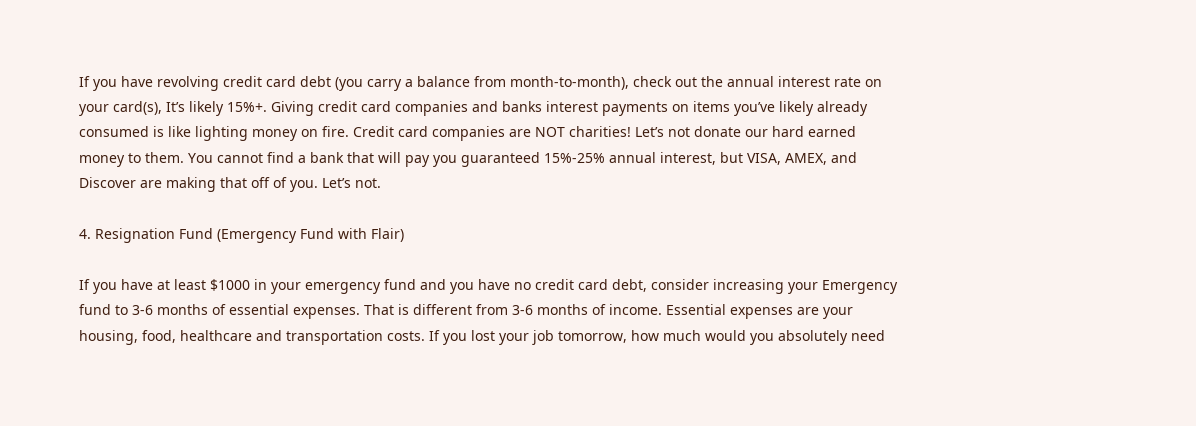If you have revolving credit card debt (you carry a balance from month-to-month), check out the annual interest rate on your card(s), It’s likely 15%+. Giving credit card companies and banks interest payments on items you’ve likely already consumed is like lighting money on fire. Credit card companies are NOT charities! Let’s not donate our hard earned money to them. You cannot find a bank that will pay you guaranteed 15%-25% annual interest, but VISA, AMEX, and Discover are making that off of you. Let’s not.

4. Resignation Fund (Emergency Fund with Flair)

If you have at least $1000 in your emergency fund and you have no credit card debt, consider increasing your Emergency fund to 3-6 months of essential expenses. That is different from 3-6 months of income. Essential expenses are your housing, food, healthcare and transportation costs. If you lost your job tomorrow, how much would you absolutely need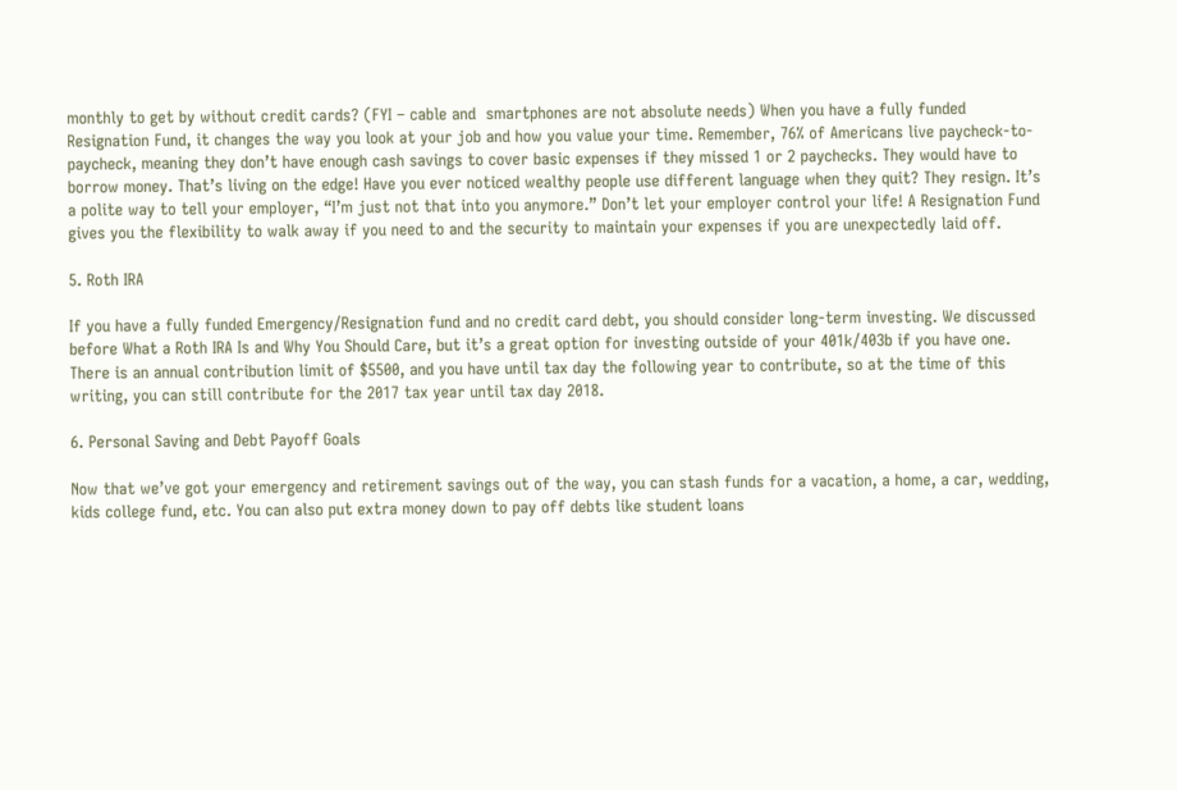monthly to get by without credit cards? (FYI – cable and  smartphones are not absolute needs) When you have a fully funded Resignation Fund, it changes the way you look at your job and how you value your time. Remember, 76% of Americans live paycheck-to-paycheck, meaning they don’t have enough cash savings to cover basic expenses if they missed 1 or 2 paychecks. They would have to borrow money. That’s living on the edge! Have you ever noticed wealthy people use different language when they quit? They resign. It’s a polite way to tell your employer, “I’m just not that into you anymore.” Don’t let your employer control your life! A Resignation Fund gives you the flexibility to walk away if you need to and the security to maintain your expenses if you are unexpectedly laid off.

5. Roth IRA

If you have a fully funded Emergency/Resignation fund and no credit card debt, you should consider long-term investing. We discussed before What a Roth IRA Is and Why You Should Care, but it’s a great option for investing outside of your 401k/403b if you have one. There is an annual contribution limit of $5500, and you have until tax day the following year to contribute, so at the time of this writing, you can still contribute for the 2017 tax year until tax day 2018.

6. Personal Saving and Debt Payoff Goals

Now that we’ve got your emergency and retirement savings out of the way, you can stash funds for a vacation, a home, a car, wedding, kids college fund, etc. You can also put extra money down to pay off debts like student loans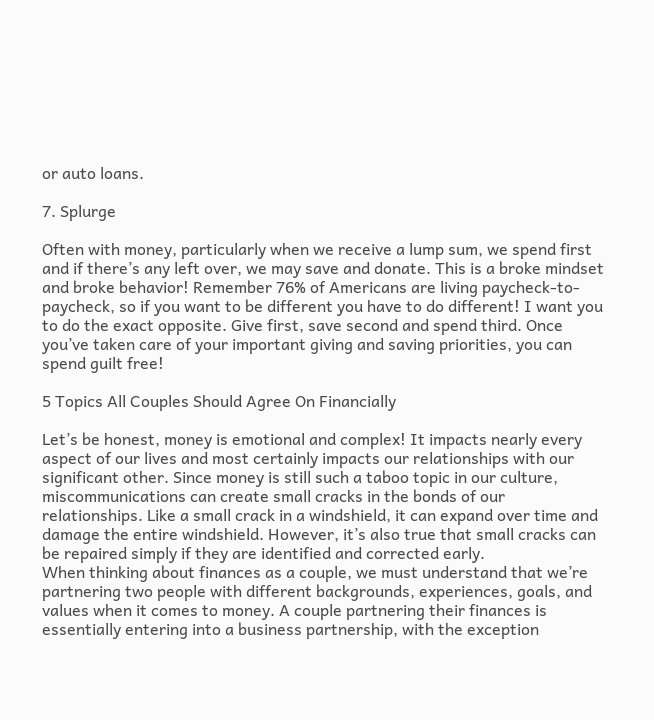or auto loans.

7. Splurge

Often with money, particularly when we receive a lump sum, we spend first and if there’s any left over, we may save and donate. This is a broke mindset and broke behavior! Remember 76% of Americans are living paycheck-to-paycheck, so if you want to be different you have to do different! I want you to do the exact opposite. Give first, save second and spend third. Once you’ve taken care of your important giving and saving priorities, you can spend guilt free!

5 Topics All Couples Should Agree On Financially

Let’s be honest, money is emotional and complex! It impacts nearly every aspect of our lives and most certainly impacts our relationships with our significant other. Since money is still such a taboo topic in our culture, miscommunications can create small cracks in the bonds of our relationships. Like a small crack in a windshield, it can expand over time and damage the entire windshield. However, it’s also true that small cracks can be repaired simply if they are identified and corrected early.
When thinking about finances as a couple, we must understand that we’re partnering two people with different backgrounds, experiences, goals, and values when it comes to money. A couple partnering their finances is essentially entering into a business partnership, with the exception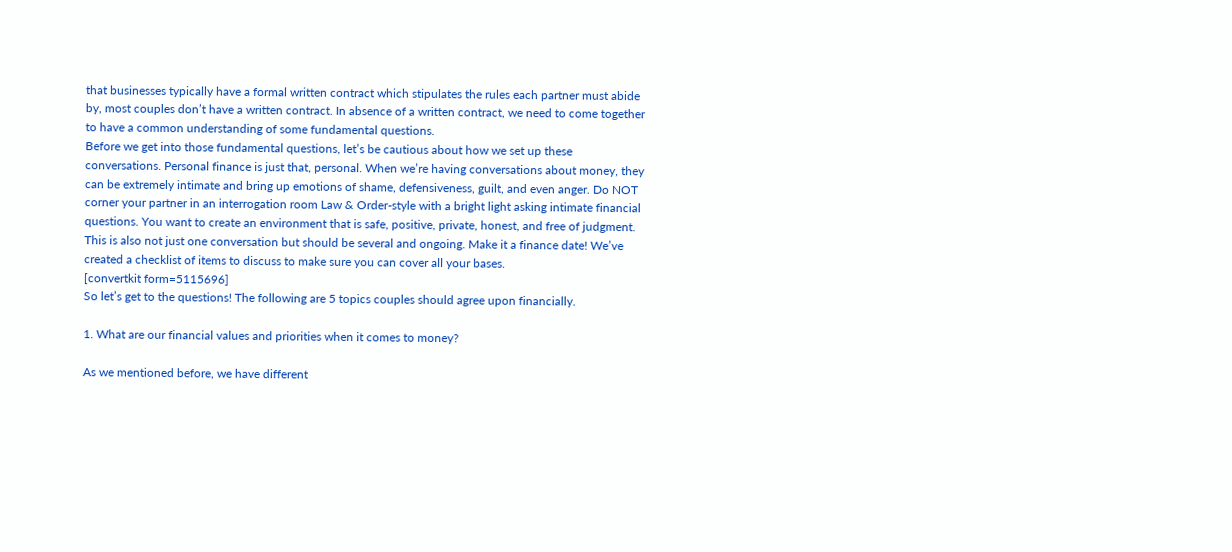that businesses typically have a formal written contract which stipulates the rules each partner must abide by, most couples don’t have a written contract. In absence of a written contract, we need to come together to have a common understanding of some fundamental questions.
Before we get into those fundamental questions, let’s be cautious about how we set up these conversations. Personal finance is just that, personal. When we’re having conversations about money, they can be extremely intimate and bring up emotions of shame, defensiveness, guilt, and even anger. Do NOT corner your partner in an interrogation room Law & Order-style with a bright light asking intimate financial questions. You want to create an environment that is safe, positive, private, honest, and free of judgment. This is also not just one conversation but should be several and ongoing. Make it a finance date! We’ve created a checklist of items to discuss to make sure you can cover all your bases.
[convertkit form=5115696]
So let’s get to the questions! The following are 5 topics couples should agree upon financially.

1. What are our financial values and priorities when it comes to money?

As we mentioned before, we have different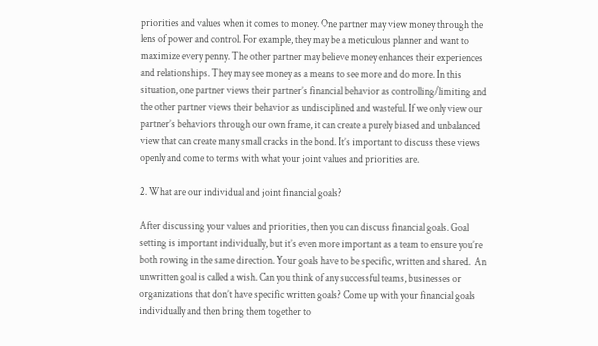priorities and values when it comes to money. One partner may view money through the lens of power and control. For example, they may be a meticulous planner and want to maximize every penny. The other partner may believe money enhances their experiences and relationships. They may see money as a means to see more and do more. In this situation, one partner views their partner’s financial behavior as controlling/limiting and the other partner views their behavior as undisciplined and wasteful. If we only view our partner’s behaviors through our own frame, it can create a purely biased and unbalanced view that can create many small cracks in the bond. It’s important to discuss these views openly and come to terms with what your joint values and priorities are.

2. What are our individual and joint financial goals?

After discussing your values and priorities, then you can discuss financial goals. Goal setting is important individually, but it’s even more important as a team to ensure you’re both rowing in the same direction. Your goals have to be specific, written and shared.  An unwritten goal is called a wish. Can you think of any successful teams, businesses or organizations that don’t have specific written goals? Come up with your financial goals individually and then bring them together to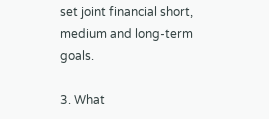set joint financial short, medium and long-term goals.

3. What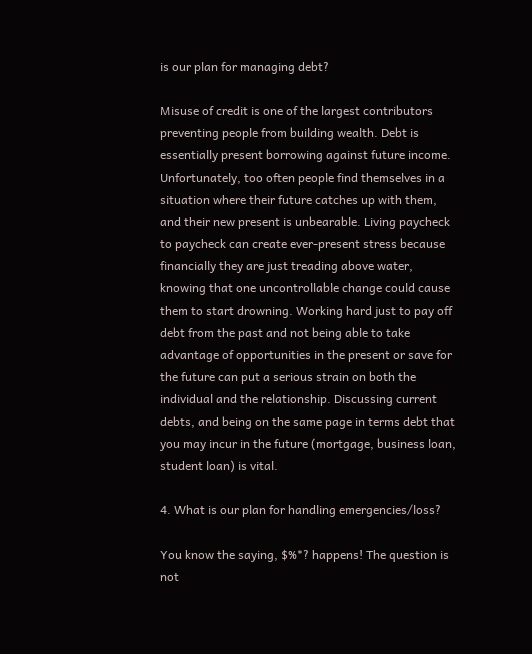is our plan for managing debt?

Misuse of credit is one of the largest contributors preventing people from building wealth. Debt is essentially present borrowing against future income. Unfortunately, too often people find themselves in a situation where their future catches up with them, and their new present is unbearable. Living paycheck to paycheck can create ever-present stress because financially they are just treading above water, knowing that one uncontrollable change could cause them to start drowning. Working hard just to pay off debt from the past and not being able to take advantage of opportunities in the present or save for the future can put a serious strain on both the individual and the relationship. Discussing current debts, and being on the same page in terms debt that you may incur in the future (mortgage, business loan, student loan) is vital.

4. What is our plan for handling emergencies/loss?

You know the saying, $%*? happens! The question is not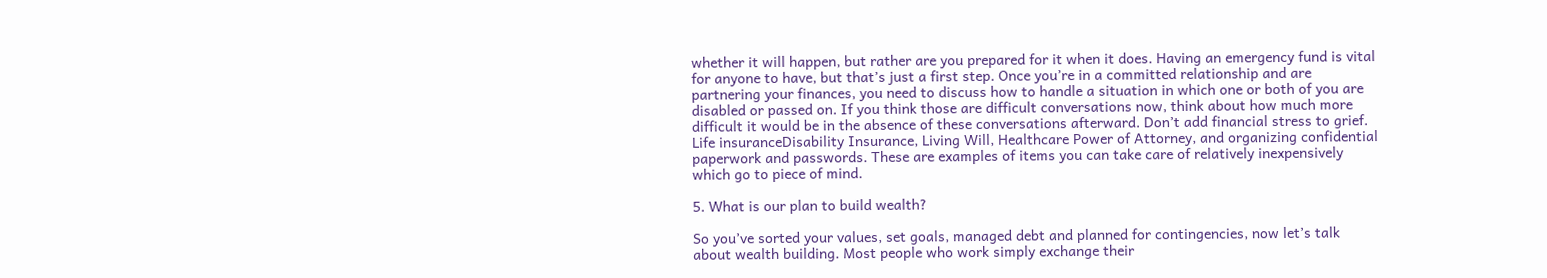whether it will happen, but rather are you prepared for it when it does. Having an emergency fund is vital for anyone to have, but that’s just a first step. Once you’re in a committed relationship and are partnering your finances, you need to discuss how to handle a situation in which one or both of you are disabled or passed on. If you think those are difficult conversations now, think about how much more difficult it would be in the absence of these conversations afterward. Don’t add financial stress to grief.
Life insuranceDisability Insurance, Living Will, Healthcare Power of Attorney, and organizing confidential paperwork and passwords. These are examples of items you can take care of relatively inexpensively which go to piece of mind.

5. What is our plan to build wealth?

So you’ve sorted your values, set goals, managed debt and planned for contingencies, now let’s talk about wealth building. Most people who work simply exchange their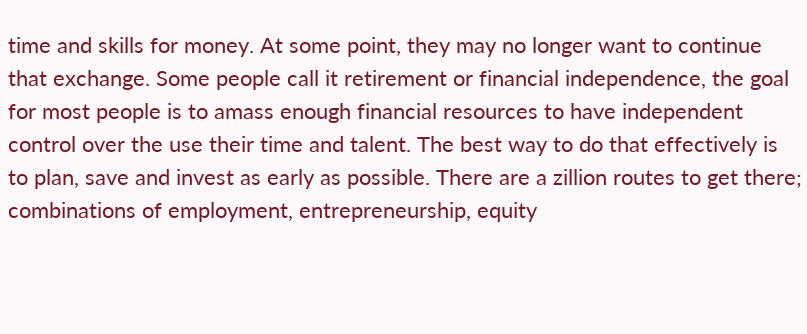time and skills for money. At some point, they may no longer want to continue that exchange. Some people call it retirement or financial independence, the goal for most people is to amass enough financial resources to have independent control over the use their time and talent. The best way to do that effectively is to plan, save and invest as early as possible. There are a zillion routes to get there; combinations of employment, entrepreneurship, equity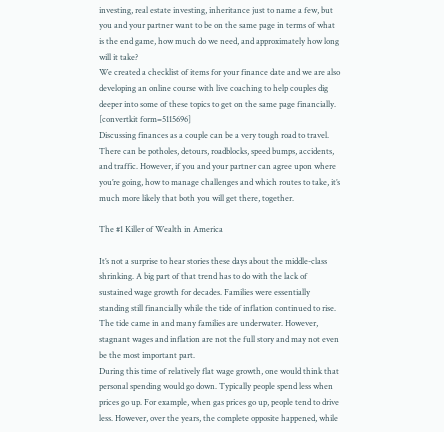investing, real estate investing, inheritance just to name a few, but you and your partner want to be on the same page in terms of what is the end game, how much do we need, and approximately how long will it take?
We created a checklist of items for your finance date and we are also developing an online course with live coaching to help couples dig deeper into some of these topics to get on the same page financially.
[convertkit form=5115696]
Discussing finances as a couple can be a very tough road to travel. There can be potholes, detours, roadblocks, speed bumps, accidents, and traffic. However, if you and your partner can agree upon where you’re going, how to manage challenges and which routes to take, it’s much more likely that both you will get there, together.

The #1 Killer of Wealth in America

It’s not a surprise to hear stories these days about the middle-class shrinking. A big part of that trend has to do with the lack of sustained wage growth for decades. Families were essentially standing still financially while the tide of inflation continued to rise. The tide came in and many families are underwater. However, stagnant wages and inflation are not the full story and may not even be the most important part.
During this time of relatively flat wage growth, one would think that personal spending would go down. Typically people spend less when prices go up. For example, when gas prices go up, people tend to drive less. However, over the years, the complete opposite happened, while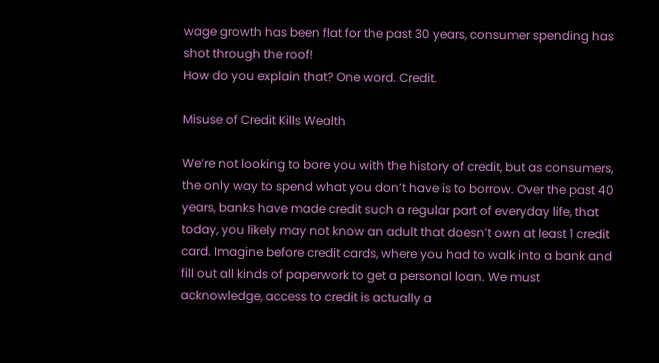wage growth has been flat for the past 30 years, consumer spending has shot through the roof!
How do you explain that? One word. Credit.

Misuse of Credit Kills Wealth

We’re not looking to bore you with the history of credit, but as consumers, the only way to spend what you don’t have is to borrow. Over the past 40 years, banks have made credit such a regular part of everyday life, that today, you likely may not know an adult that doesn’t own at least 1 credit card. Imagine before credit cards, where you had to walk into a bank and fill out all kinds of paperwork to get a personal loan. We must acknowledge, access to credit is actually a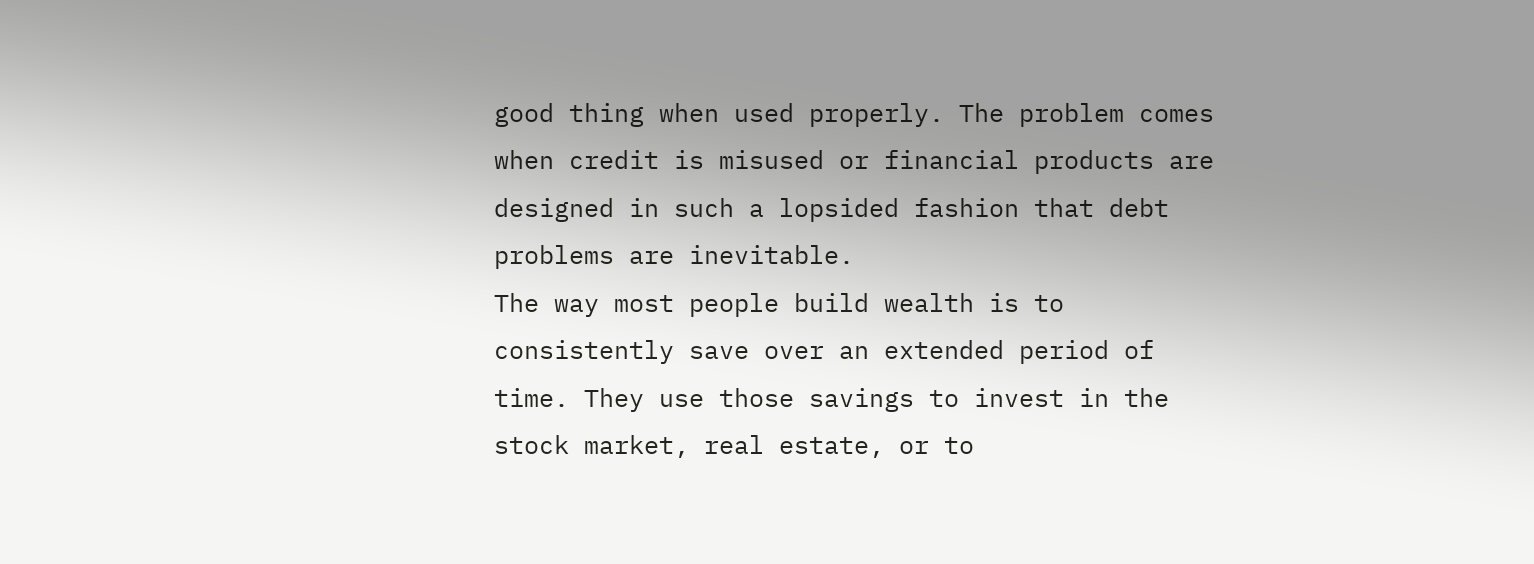good thing when used properly. The problem comes when credit is misused or financial products are designed in such a lopsided fashion that debt problems are inevitable.
The way most people build wealth is to consistently save over an extended period of time. They use those savings to invest in the stock market, real estate, or to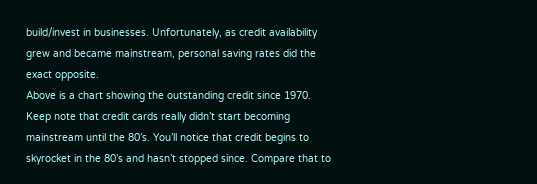build/invest in businesses. Unfortunately, as credit availability grew and became mainstream, personal saving rates did the exact opposite.
Above is a chart showing the outstanding credit since 1970. Keep note that credit cards really didn’t start becoming mainstream until the 80’s. You’ll notice that credit begins to skyrocket in the 80’s and hasn’t stopped since. Compare that to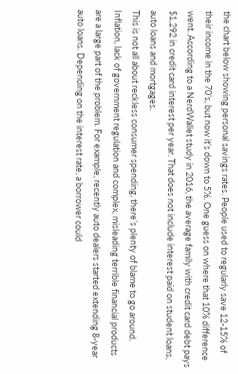the chart below showing personal savings rates. People used to regularly save 12-15% of their income in the 70’s, but now it’s down to 5%. One guess on where that 10% difference went. According to a NerdWallet study in 2016, the average family with credit card debt pays $1,292 in credit card interest per year. That does not include interest paid on student loans, auto loans and mortgages.
This is not all about reckless consumer spending, there’s plenty of blame to go around. Inflation, lack of government regulation and complex, misleading terrible financial products are a large part of the problem. For example, recently auto dealers started extending 8-year auto loans. Depending on the interest rate, a borrower could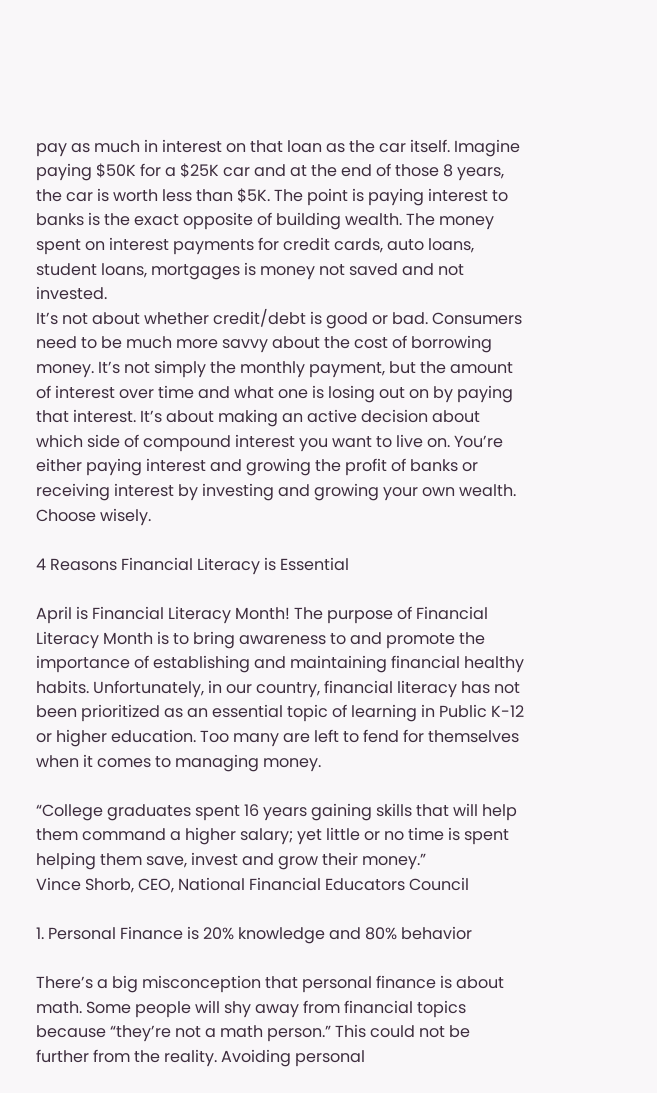pay as much in interest on that loan as the car itself. Imagine paying $50K for a $25K car and at the end of those 8 years, the car is worth less than $5K. The point is paying interest to banks is the exact opposite of building wealth. The money spent on interest payments for credit cards, auto loans, student loans, mortgages is money not saved and not invested.
It’s not about whether credit/debt is good or bad. Consumers need to be much more savvy about the cost of borrowing money. It’s not simply the monthly payment, but the amount of interest over time and what one is losing out on by paying that interest. It’s about making an active decision about which side of compound interest you want to live on. You’re either paying interest and growing the profit of banks or receiving interest by investing and growing your own wealth. Choose wisely.

4 Reasons Financial Literacy is Essential

April is Financial Literacy Month! The purpose of Financial Literacy Month is to bring awareness to and promote the importance of establishing and maintaining financial healthy habits. Unfortunately, in our country, financial literacy has not been prioritized as an essential topic of learning in Public K-12 or higher education. Too many are left to fend for themselves when it comes to managing money.

“College graduates spent 16 years gaining skills that will help them command a higher salary; yet little or no time is spent helping them save, invest and grow their money.”
Vince Shorb, CEO, National Financial Educators Council

1. Personal Finance is 20% knowledge and 80% behavior

There’s a big misconception that personal finance is about math. Some people will shy away from financial topics because “they’re not a math person.” This could not be further from the reality. Avoiding personal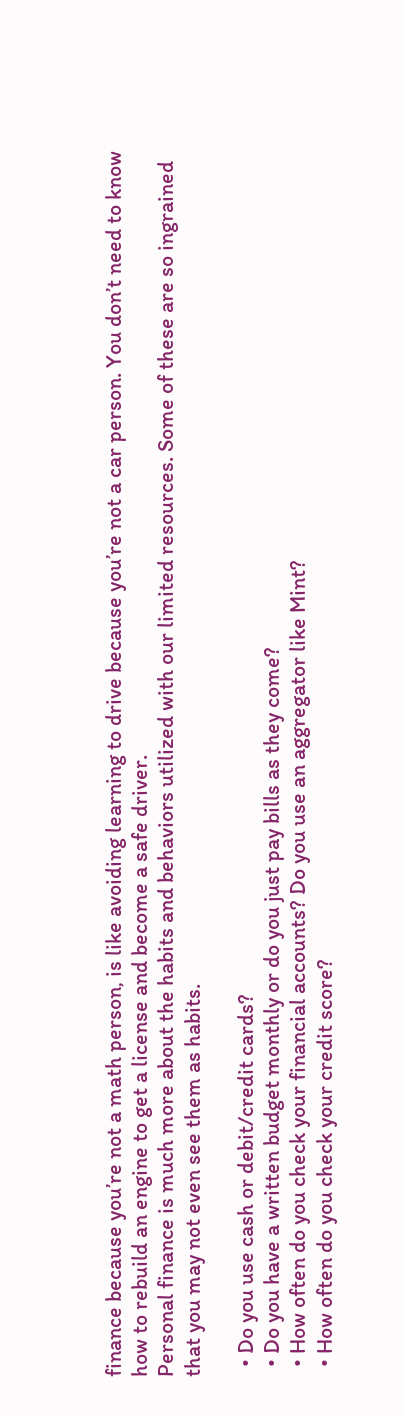finance because you’re not a math person, is like avoiding learning to drive because you’re not a car person. You don’t need to know how to rebuild an engine to get a license and become a safe driver.
Personal finance is much more about the habits and behaviors utilized with our limited resources. Some of these are so ingrained that you may not even see them as habits.

  • Do you use cash or debit/credit cards?
  • Do you have a written budget monthly or do you just pay bills as they come?
  • How often do you check your financial accounts? Do you use an aggregator like Mint?
  • How often do you check your credit score?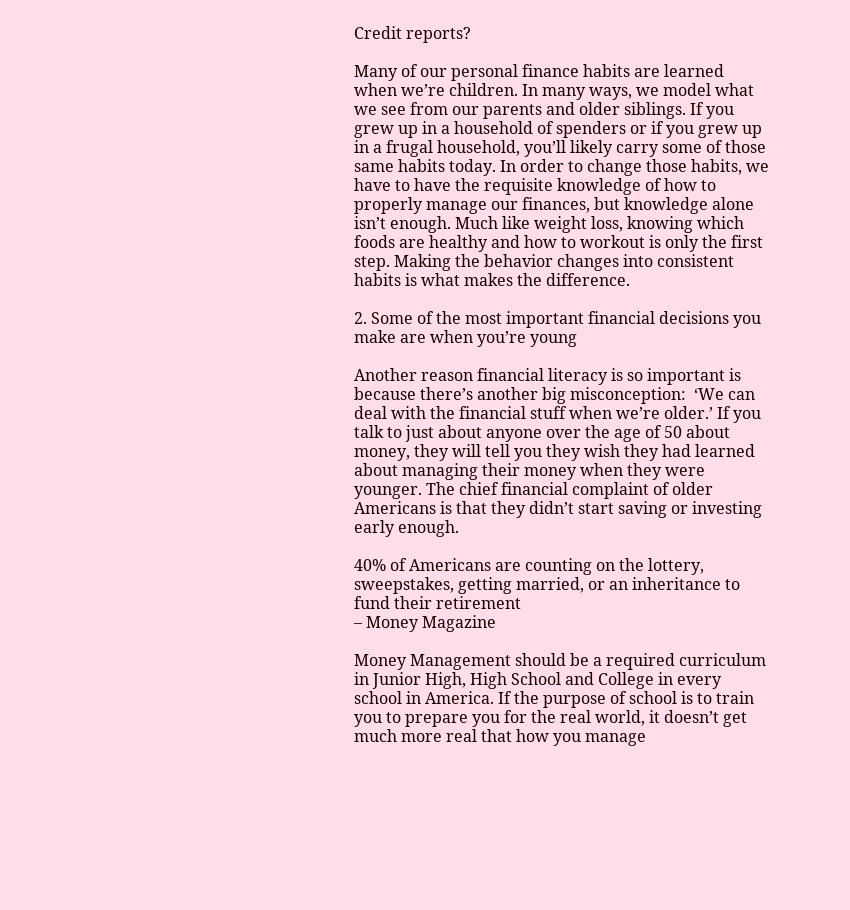Credit reports?

Many of our personal finance habits are learned when we’re children. In many ways, we model what we see from our parents and older siblings. If you grew up in a household of spenders or if you grew up in a frugal household, you’ll likely carry some of those same habits today. In order to change those habits, we have to have the requisite knowledge of how to properly manage our finances, but knowledge alone isn’t enough. Much like weight loss, knowing which foods are healthy and how to workout is only the first step. Making the behavior changes into consistent habits is what makes the difference.

2. Some of the most important financial decisions you make are when you’re young

Another reason financial literacy is so important is because there’s another big misconception:  ‘We can deal with the financial stuff when we’re older.’ If you talk to just about anyone over the age of 50 about money, they will tell you they wish they had learned about managing their money when they were younger. The chief financial complaint of older Americans is that they didn’t start saving or investing early enough.

40% of Americans are counting on the lottery, sweepstakes, getting married, or an inheritance to fund their retirement
– Money Magazine

Money Management should be a required curriculum in Junior High, High School and College in every school in America. If the purpose of school is to train you to prepare you for the real world, it doesn’t get much more real that how you manage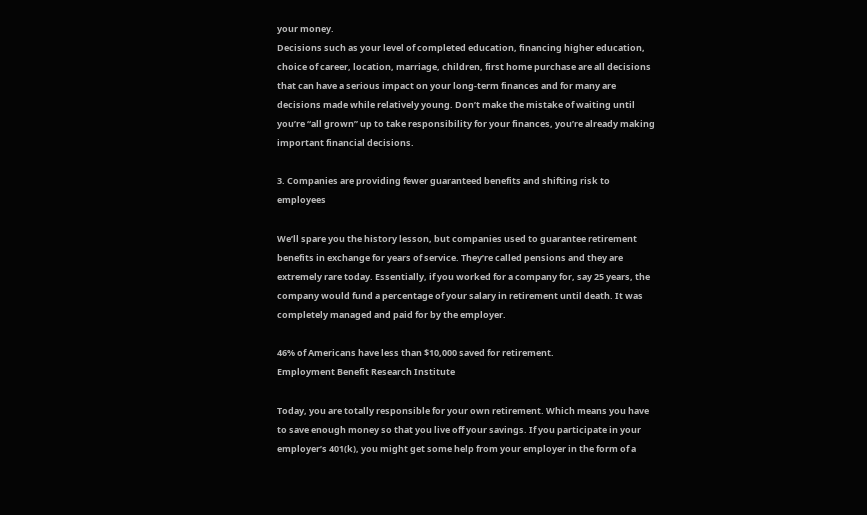your money.
Decisions such as your level of completed education, financing higher education, choice of career, location, marriage, children, first home purchase are all decisions that can have a serious impact on your long-term finances and for many are decisions made while relatively young. Don’t make the mistake of waiting until you’re “all grown” up to take responsibility for your finances, you’re already making important financial decisions.

3. Companies are providing fewer guaranteed benefits and shifting risk to employees

We’ll spare you the history lesson, but companies used to guarantee retirement benefits in exchange for years of service. They’re called pensions and they are extremely rare today. Essentially, if you worked for a company for, say 25 years, the company would fund a percentage of your salary in retirement until death. It was completely managed and paid for by the employer.

46% of Americans have less than $10,000 saved for retirement.
Employment Benefit Research Institute

Today, you are totally responsible for your own retirement. Which means you have to save enough money so that you live off your savings. If you participate in your employer’s 401(k), you might get some help from your employer in the form of a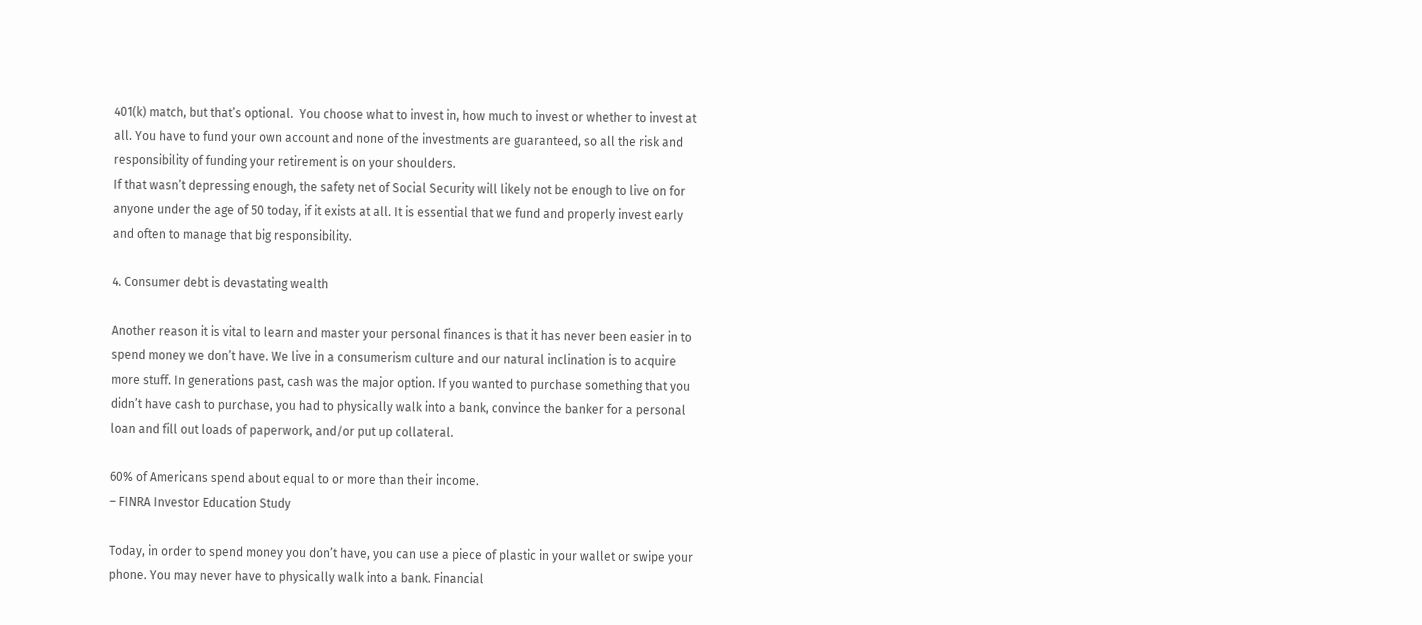401(k) match, but that’s optional.  You choose what to invest in, how much to invest or whether to invest at all. You have to fund your own account and none of the investments are guaranteed, so all the risk and responsibility of funding your retirement is on your shoulders.
If that wasn’t depressing enough, the safety net of Social Security will likely not be enough to live on for anyone under the age of 50 today, if it exists at all. It is essential that we fund and properly invest early and often to manage that big responsibility.

4. Consumer debt is devastating wealth

Another reason it is vital to learn and master your personal finances is that it has never been easier in to spend money we don’t have. We live in a consumerism culture and our natural inclination is to acquire more stuff. In generations past, cash was the major option. If you wanted to purchase something that you didn’t have cash to purchase, you had to physically walk into a bank, convince the banker for a personal loan and fill out loads of paperwork, and/or put up collateral.

60% of Americans spend about equal to or more than their income.
– FINRA Investor Education Study

Today, in order to spend money you don’t have, you can use a piece of plastic in your wallet or swipe your phone. You may never have to physically walk into a bank. Financial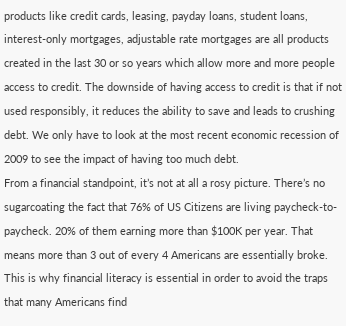products like credit cards, leasing, payday loans, student loans, interest-only mortgages, adjustable rate mortgages are all products created in the last 30 or so years which allow more and more people access to credit. The downside of having access to credit is that if not used responsibly, it reduces the ability to save and leads to crushing debt. We only have to look at the most recent economic recession of 2009 to see the impact of having too much debt.
From a financial standpoint, it’s not at all a rosy picture. There’s no sugarcoating the fact that 76% of US Citizens are living paycheck-to-paycheck. 20% of them earning more than $100K per year. That means more than 3 out of every 4 Americans are essentially broke. This is why financial literacy is essential in order to avoid the traps that many Americans find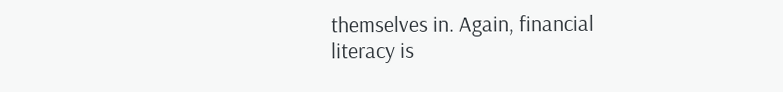themselves in. Again, financial literacy is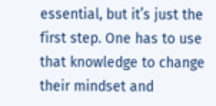essential, but it’s just the first step. One has to use that knowledge to change their mindset and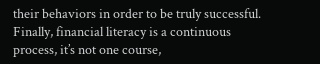their behaviors in order to be truly successful. Finally, financial literacy is a continuous process, it’s not one course,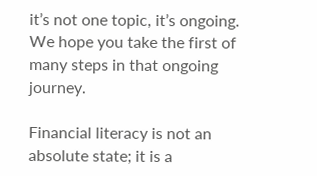it’s not one topic, it’s ongoing. We hope you take the first of many steps in that ongoing journey.

Financial literacy is not an absolute state; it is a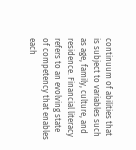continuum of abilities that is subject to variables such as age, family, culture, and residence. Financial literacy refers to an evolving state of competency that enables each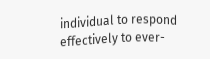individual to respond effectively to ever-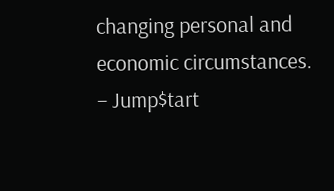changing personal and economic circumstances.
– Jump$tart